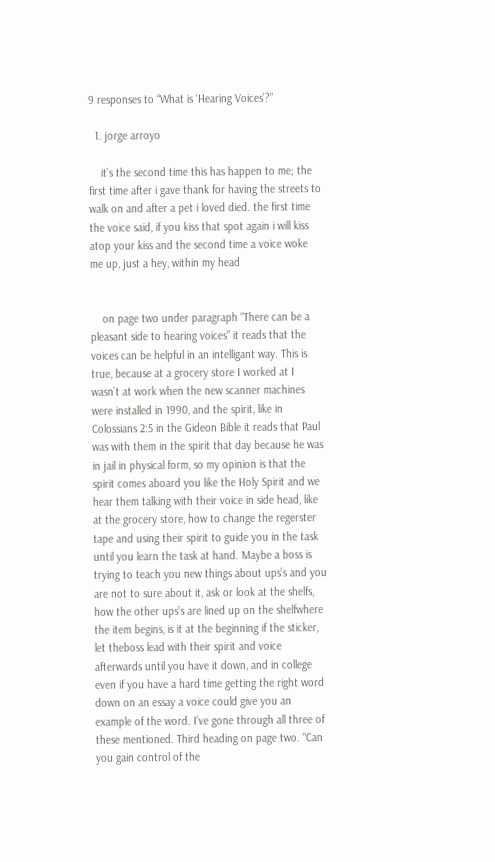9 responses to “What is ‘Hearing Voices’?”

  1. jorge arroyo

    it’s the second time this has happen to me; the first time after i gave thank for having the streets to walk on and after a pet i loved died. the first time the voice said, if you kiss that spot again i will kiss atop your kiss and the second time a voice woke me up, just a hey, within my head


    on page two under paragraph “There can be a pleasant side to hearing voices” it reads that the voices can be helpful in an intelligant way. This is true, because at a grocery store I worked at I wasn’t at work when the new scanner machines were installed in 1990, and the spirit, like in Colossians 2:5 in the Gideon Bible it reads that Paul was with them in the spirit that day because he was in jail in physical form, so my opinion is that the spirit comes aboard you like the Holy Spirit and we hear them talking with their voice in side head, like at the grocery store, how to change the regerster tape and using their spirit to guide you in the task until you learn the task at hand. Maybe a boss is trying to teach you new things about ups’s and you are not to sure about it, ask or look at the shelfs, how the other ups’s are lined up on the shelfwhere the item begins, is it at the beginning if the sticker, let theboss lead with their spirit and voice afterwards until you have it down, and in college even if you have a hard time getting the right word down on an essay a voice could give you an example of the word. I’ve gone through all three of these mentioned. Third heading on page two. “Can you gain control of the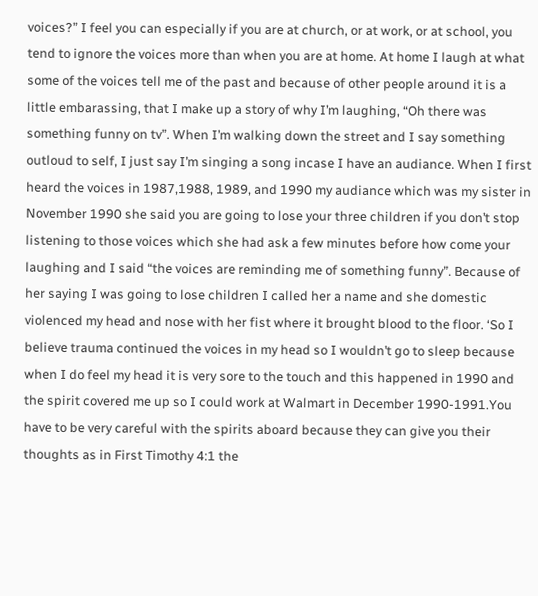voices?” I feel you can especially if you are at church, or at work, or at school, you tend to ignore the voices more than when you are at home. At home I laugh at what some of the voices tell me of the past and because of other people around it is a little embarassing, that I make up a story of why I’m laughing, “Oh there was something funny on tv”. When I’m walking down the street and I say something outloud to self, I just say I’m singing a song incase I have an audiance. When I first heard the voices in 1987,1988, 1989, and 1990 my audiance which was my sister in November 1990 she said you are going to lose your three children if you don’t stop listening to those voices which she had ask a few minutes before how come your laughing and I said “the voices are reminding me of something funny”. Because of her saying I was going to lose children I called her a name and she domestic violenced my head and nose with her fist where it brought blood to the floor. ‘So I believe trauma continued the voices in my head so I wouldn’t go to sleep because when I do feel my head it is very sore to the touch and this happened in 1990 and the spirit covered me up so I could work at Walmart in December 1990-1991.You have to be very careful with the spirits aboard because they can give you their thoughts as in First Timothy 4:1 the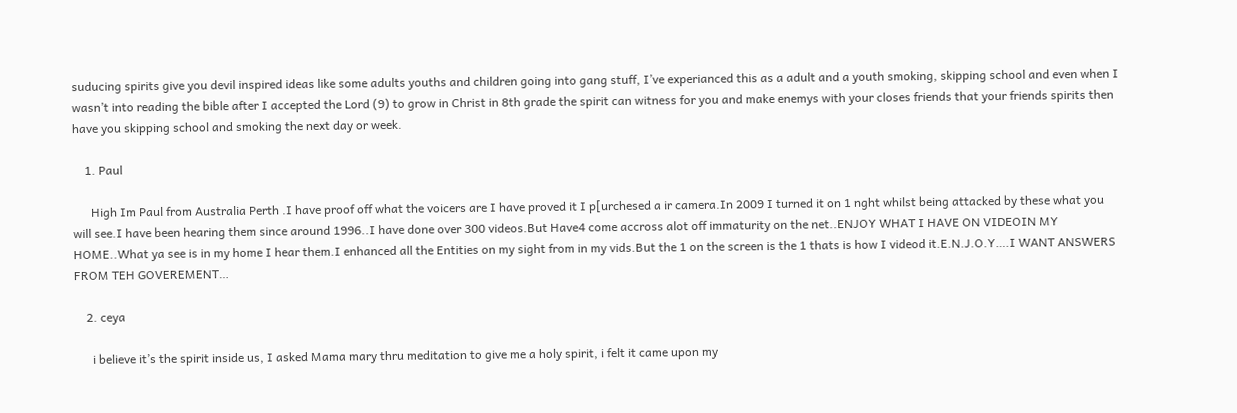suducing spirits give you devil inspired ideas like some adults youths and children going into gang stuff, I’ve experianced this as a adult and a youth smoking, skipping school and even when I wasn’t into reading the bible after I accepted the Lord (9) to grow in Christ in 8th grade the spirit can witness for you and make enemys with your closes friends that your friends spirits then have you skipping school and smoking the next day or week.

    1. Paul

      High Im Paul from Australia Perth .I have proof off what the voicers are I have proved it I p[urchesed a ir camera.In 2009 I turned it on 1 nght whilst being attacked by these what you will see.I have been hearing them since around 1996..I have done over 300 videos.But Have4 come accross alot off immaturity on the net..ENJOY WHAT I HAVE ON VIDEOIN MY HOME..What ya see is in my home I hear them.I enhanced all the Entities on my sight from in my vids.But the 1 on the screen is the 1 thats is how I videod it.E.N.J.O.Y….I WANT ANSWERS FROM TEH GOVEREMENT…

    2. ceya

      i believe it’s the spirit inside us, I asked Mama mary thru meditation to give me a holy spirit, i felt it came upon my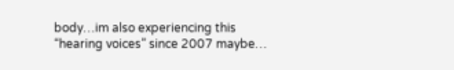body…im also experiencing this “hearing voices” since 2007 maybe…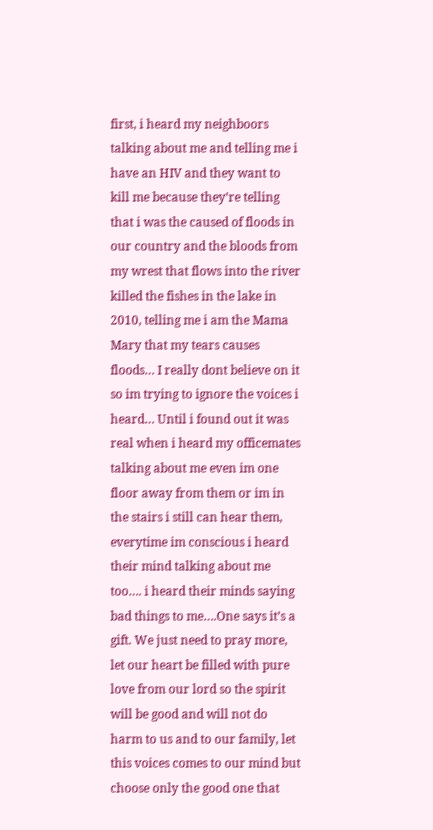first, i heard my neighboors talking about me and telling me i have an HIV and they want to kill me because they’re telling that i was the caused of floods in our country and the bloods from my wrest that flows into the river killed the fishes in the lake in 2010, telling me i am the Mama Mary that my tears causes floods… I really dont believe on it so im trying to ignore the voices i heard… Until i found out it was real when i heard my officemates talking about me even im one floor away from them or im in the stairs i still can hear them, everytime im conscious i heard their mind talking about me too…. i heard their minds saying bad things to me….One says it’s a gift. We just need to pray more, let our heart be filled with pure love from our lord so the spirit will be good and will not do harm to us and to our family, let this voices comes to our mind but choose only the good one that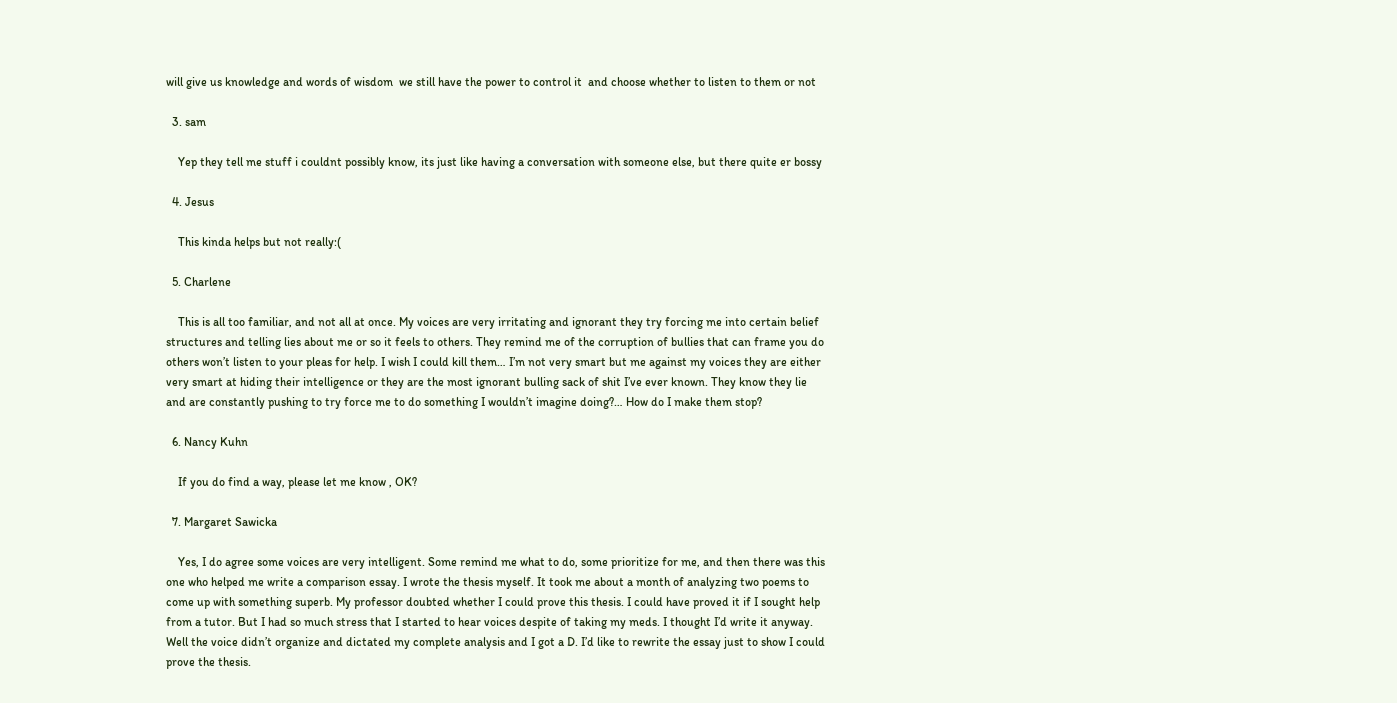will give us knowledge and words of wisdom  we still have the power to control it  and choose whether to listen to them or not

  3. sam

    Yep they tell me stuff i couldnt possibly know, its just like having a conversation with someone else, but there quite er bossy

  4. Jesus

    This kinda helps but not really:(

  5. Charlene

    This is all too familiar, and not all at once. My voices are very irritating and ignorant they try forcing me into certain belief structures and telling lies about me or so it feels to others. They remind me of the corruption of bullies that can frame you do others won’t listen to your pleas for help. I wish I could kill them… I’m not very smart but me against my voices they are either very smart at hiding their intelligence or they are the most ignorant bulling sack of shit I’ve ever known. They know they lie and are constantly pushing to try force me to do something I wouldn’t imagine doing?… How do I make them stop?

  6. Nancy Kuhn

    If you do find a way, please let me know , OK?

  7. Margaret Sawicka

    Yes, I do agree some voices are very intelligent. Some remind me what to do, some prioritize for me, and then there was this one who helped me write a comparison essay. I wrote the thesis myself. It took me about a month of analyzing two poems to come up with something superb. My professor doubted whether I could prove this thesis. I could have proved it if I sought help from a tutor. But I had so much stress that I started to hear voices despite of taking my meds. I thought I’d write it anyway. Well the voice didn’t organize and dictated my complete analysis and I got a D. I’d like to rewrite the essay just to show I could prove the thesis.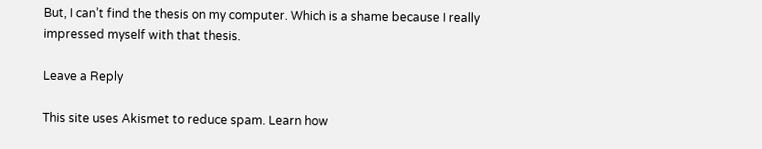But, I can’t find the thesis on my computer. Which is a shame because I really impressed myself with that thesis.

Leave a Reply

This site uses Akismet to reduce spam. Learn how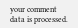your comment data is processed.